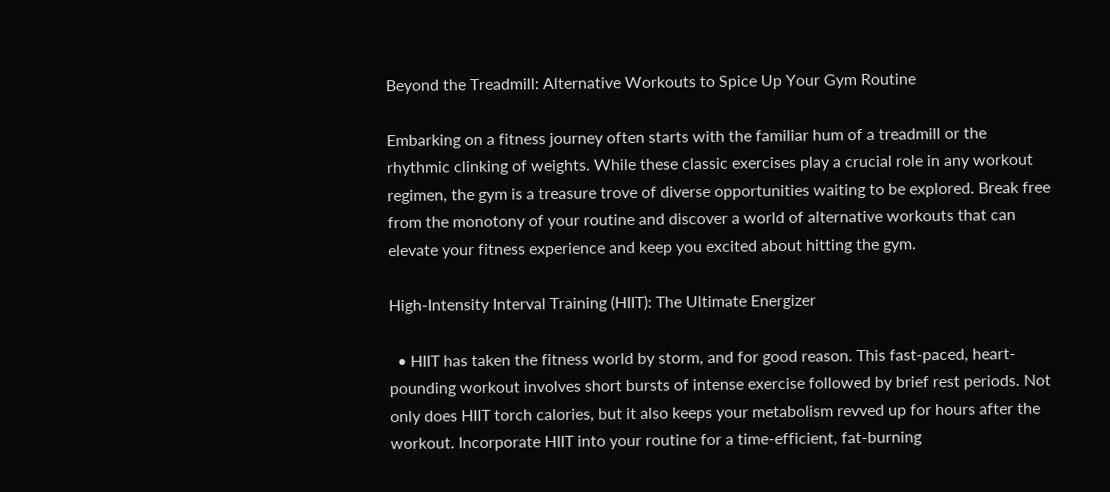Beyond the Treadmill: Alternative Workouts to Spice Up Your Gym Routine

Embarking on a fitness journey often starts with the familiar hum of a treadmill or the rhythmic clinking of weights. While these classic exercises play a crucial role in any workout regimen, the gym is a treasure trove of diverse opportunities waiting to be explored. Break free from the monotony of your routine and discover a world of alternative workouts that can elevate your fitness experience and keep you excited about hitting the gym.

High-Intensity Interval Training (HIIT): The Ultimate Energizer

  • HIIT has taken the fitness world by storm, and for good reason. This fast-paced, heart-pounding workout involves short bursts of intense exercise followed by brief rest periods. Not only does HIIT torch calories, but it also keeps your metabolism revved up for hours after the workout. Incorporate HIIT into your routine for a time-efficient, fat-burning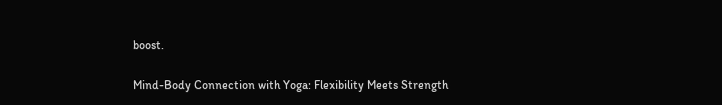boost.

Mind-Body Connection with Yoga: Flexibility Meets Strength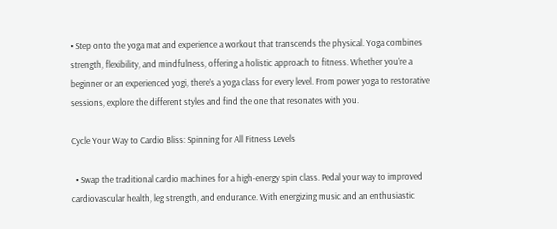• Step onto the yoga mat and experience a workout that transcends the physical. Yoga combines strength, flexibility, and mindfulness, offering a holistic approach to fitness. Whether you’re a beginner or an experienced yogi, there’s a yoga class for every level. From power yoga to restorative sessions, explore the different styles and find the one that resonates with you.

Cycle Your Way to Cardio Bliss: Spinning for All Fitness Levels

  • Swap the traditional cardio machines for a high-energy spin class. Pedal your way to improved cardiovascular health, leg strength, and endurance. With energizing music and an enthusiastic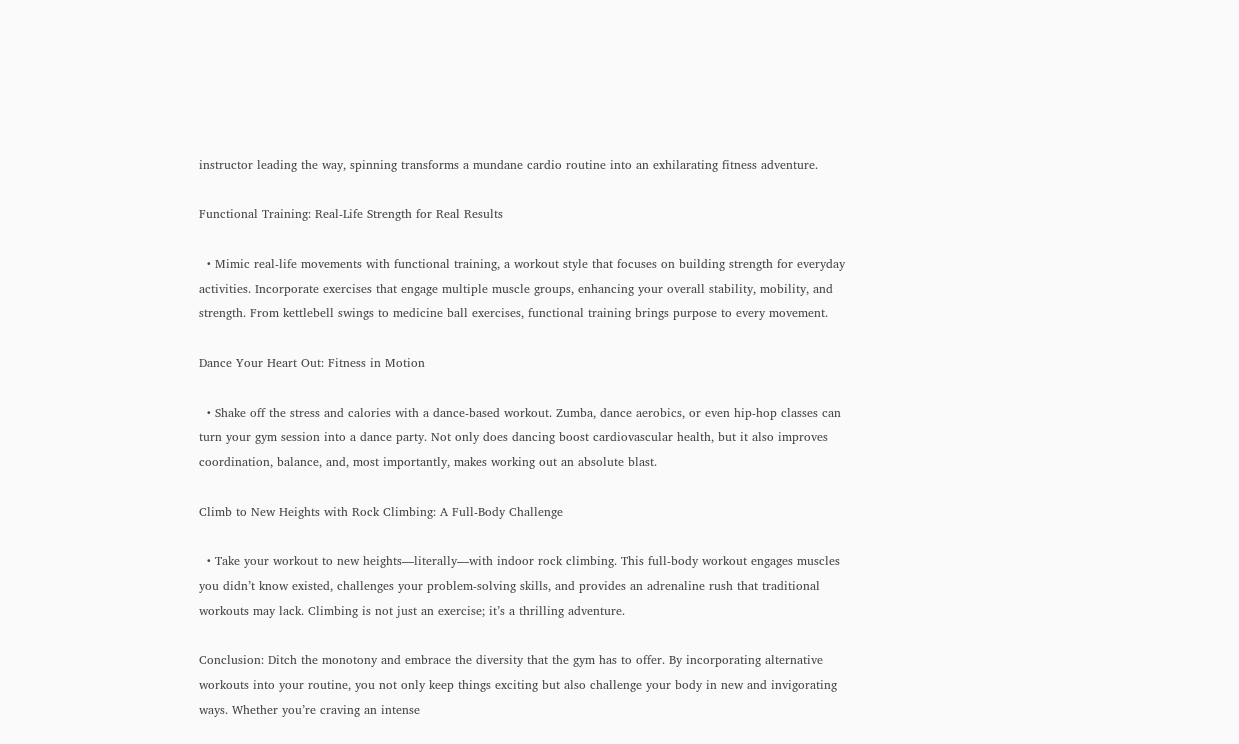instructor leading the way, spinning transforms a mundane cardio routine into an exhilarating fitness adventure.

Functional Training: Real-Life Strength for Real Results

  • Mimic real-life movements with functional training, a workout style that focuses on building strength for everyday activities. Incorporate exercises that engage multiple muscle groups, enhancing your overall stability, mobility, and strength. From kettlebell swings to medicine ball exercises, functional training brings purpose to every movement.

Dance Your Heart Out: Fitness in Motion

  • Shake off the stress and calories with a dance-based workout. Zumba, dance aerobics, or even hip-hop classes can turn your gym session into a dance party. Not only does dancing boost cardiovascular health, but it also improves coordination, balance, and, most importantly, makes working out an absolute blast.

Climb to New Heights with Rock Climbing: A Full-Body Challenge

  • Take your workout to new heights—literally—with indoor rock climbing. This full-body workout engages muscles you didn’t know existed, challenges your problem-solving skills, and provides an adrenaline rush that traditional workouts may lack. Climbing is not just an exercise; it’s a thrilling adventure.

Conclusion: Ditch the monotony and embrace the diversity that the gym has to offer. By incorporating alternative workouts into your routine, you not only keep things exciting but also challenge your body in new and invigorating ways. Whether you’re craving an intense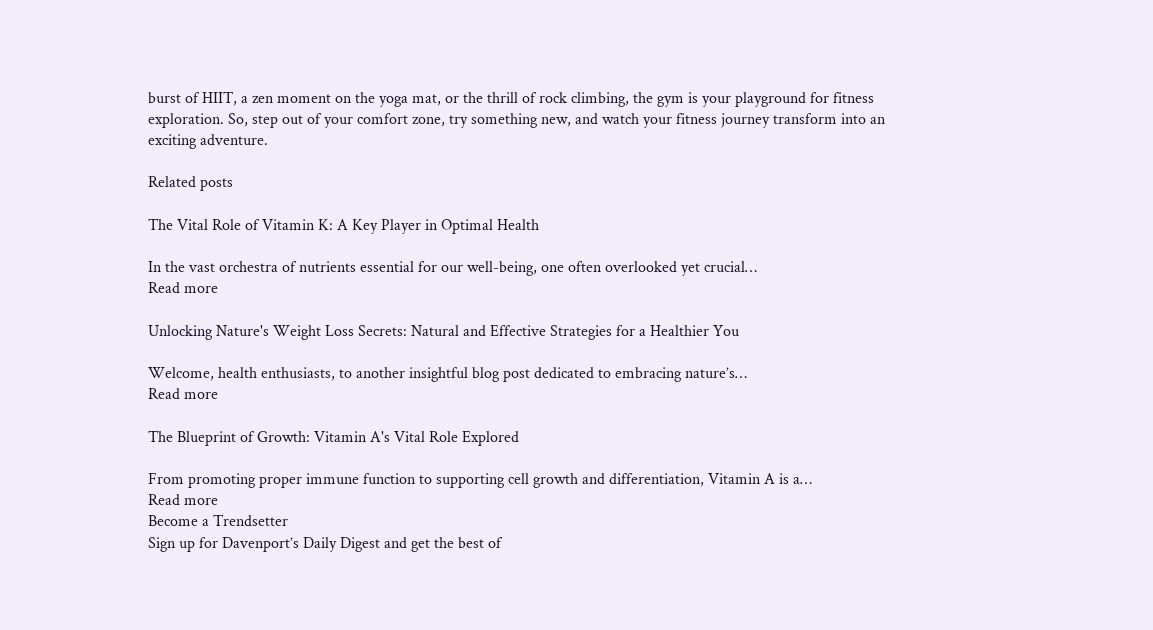burst of HIIT, a zen moment on the yoga mat, or the thrill of rock climbing, the gym is your playground for fitness exploration. So, step out of your comfort zone, try something new, and watch your fitness journey transform into an exciting adventure.

Related posts

The Vital Role of Vitamin K: A Key Player in Optimal Health

In the vast orchestra of nutrients essential for our well-being, one often overlooked yet crucial…
Read more

Unlocking Nature's Weight Loss Secrets: Natural and Effective Strategies for a Healthier You

Welcome, health enthusiasts, to another insightful blog post dedicated to embracing nature’s…
Read more

The Blueprint of Growth: Vitamin A's Vital Role Explored

From promoting proper immune function to supporting cell growth and differentiation, Vitamin A is a…
Read more
Become a Trendsetter
Sign up for Davenport’s Daily Digest and get the best of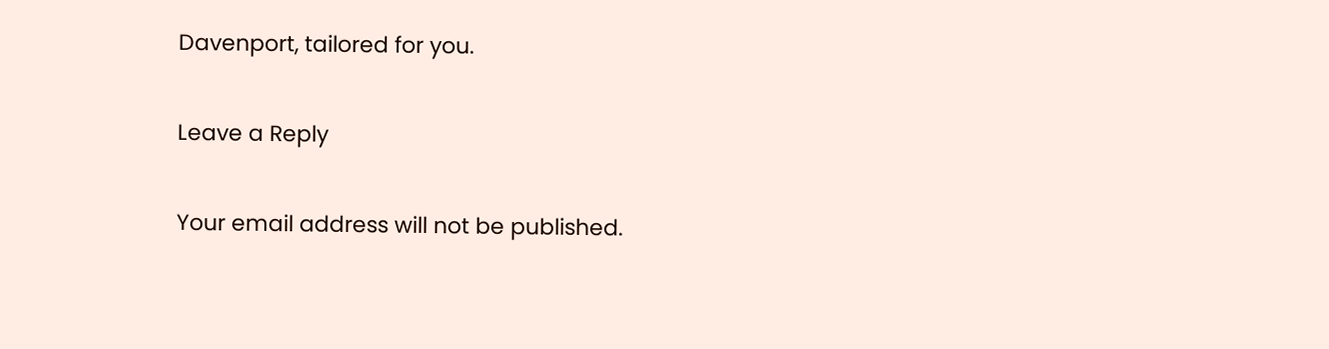Davenport, tailored for you.

Leave a Reply

Your email address will not be published.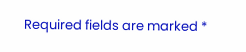Required fields are marked *